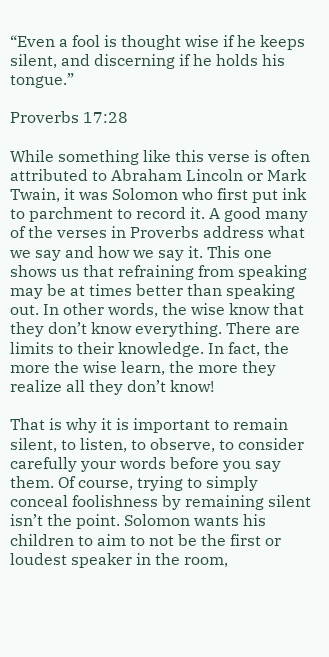“Even a fool is thought wise if he keeps silent, and discerning if he holds his tongue.”

Proverbs 17:28

While something like this verse is often attributed to Abraham Lincoln or Mark Twain, it was Solomon who first put ink to parchment to record it. A good many of the verses in Proverbs address what we say and how we say it. This one shows us that refraining from speaking may be at times better than speaking out. In other words, the wise know that they don’t know everything. There are limits to their knowledge. In fact, the more the wise learn, the more they realize all they don’t know!

That is why it is important to remain silent, to listen, to observe, to consider carefully your words before you say them. Of course, trying to simply conceal foolishness by remaining silent isn’t the point. Solomon wants his children to aim to not be the first or loudest speaker in the room,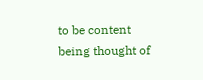to be content being thought of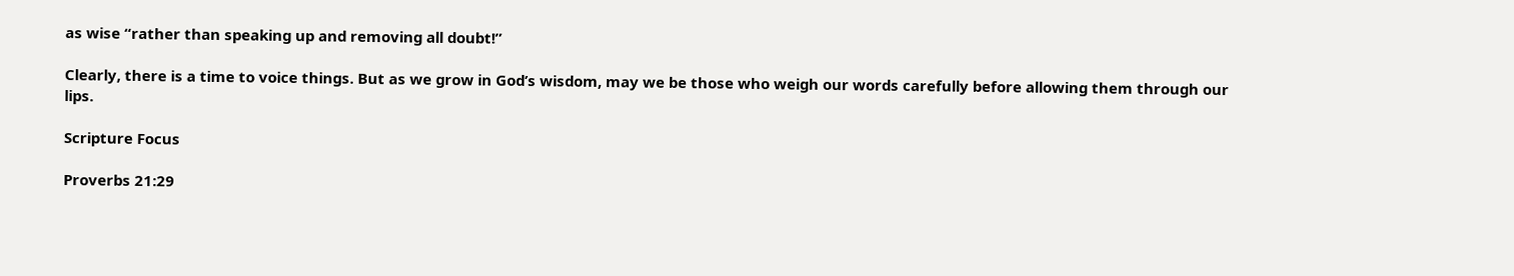as wise “rather than speaking up and removing all doubt!”

Clearly, there is a time to voice things. But as we grow in God’s wisdom, may we be those who weigh our words carefully before allowing them through our lips.

Scripture Focus

Proverbs 21:29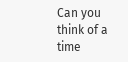Can you think of a time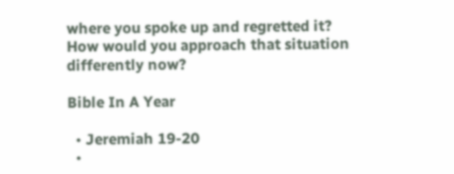where you spoke up and regretted it? How would you approach that situation differently now?

Bible In A Year

  • Jeremiah 19-20
  •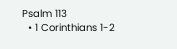Psalm 113
  • 1 Corinthians 1-2